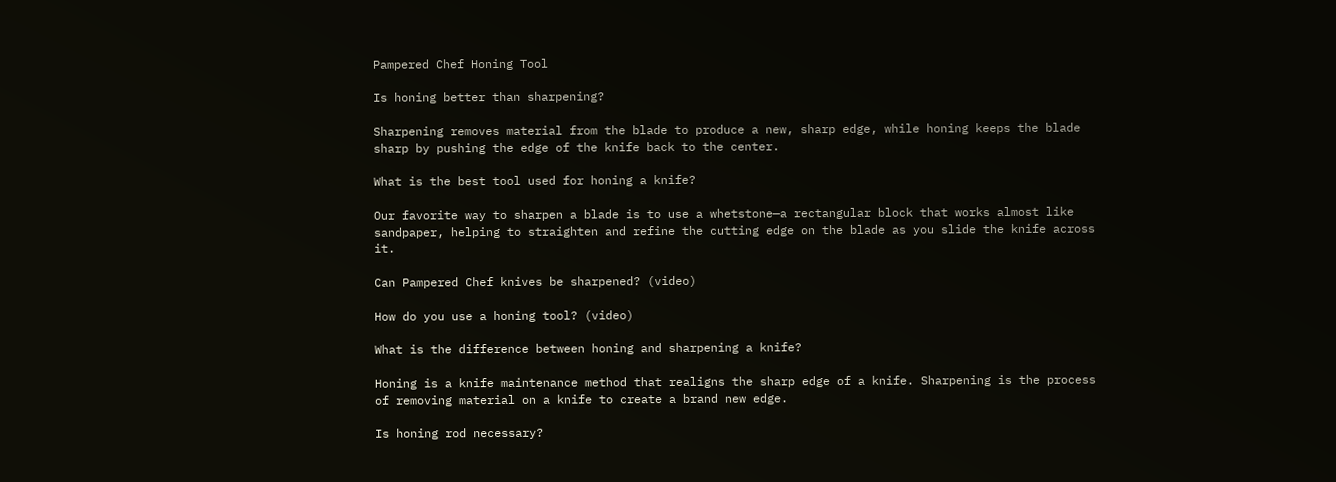Pampered Chef Honing Tool

Is honing better than sharpening?

Sharpening removes material from the blade to produce a new, sharp edge, while honing keeps the blade sharp by pushing the edge of the knife back to the center.

What is the best tool used for honing a knife?

Our favorite way to sharpen a blade is to use a whetstone—a rectangular block that works almost like sandpaper, helping to straighten and refine the cutting edge on the blade as you slide the knife across it.

Can Pampered Chef knives be sharpened? (video)

How do you use a honing tool? (video)

What is the difference between honing and sharpening a knife?

Honing is a knife maintenance method that realigns the sharp edge of a knife. Sharpening is the process of removing material on a knife to create a brand new edge.

Is honing rod necessary?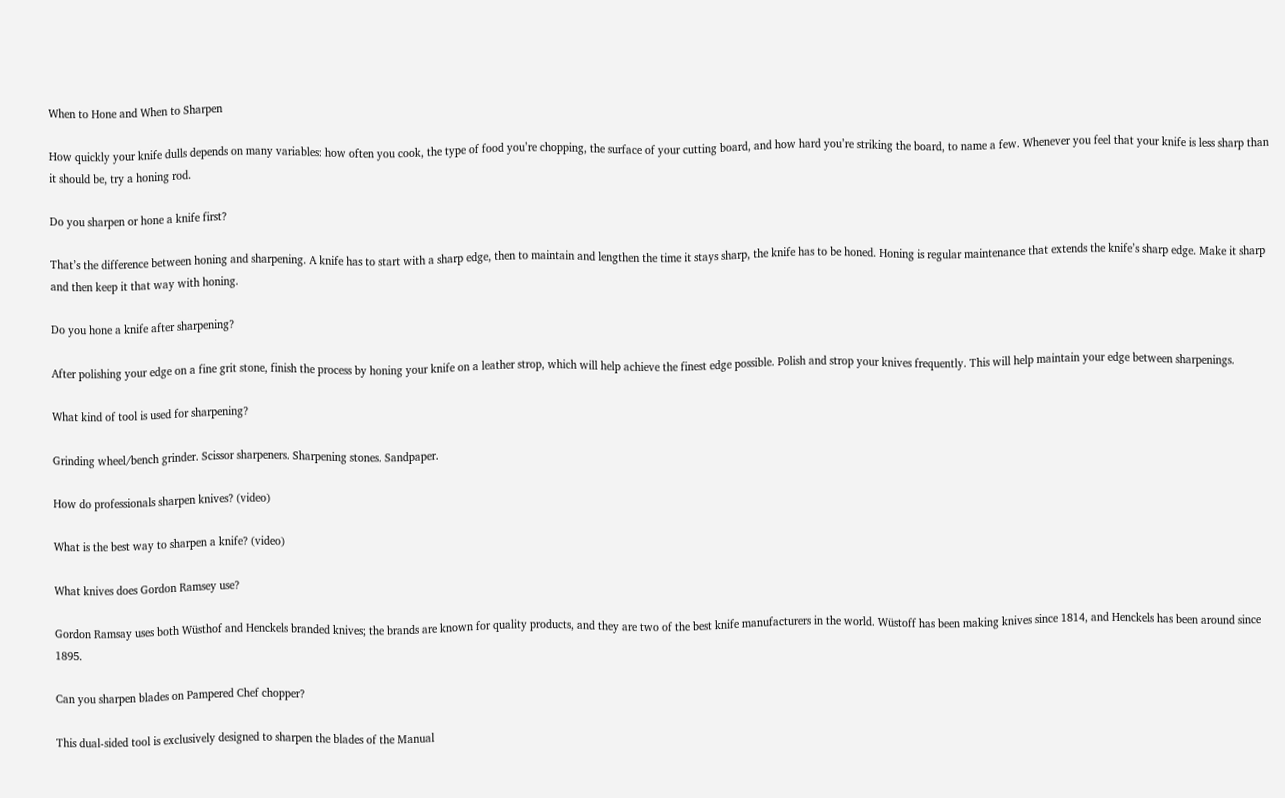When to Hone and When to Sharpen

How quickly your knife dulls depends on many variables: how often you cook, the type of food you’re chopping, the surface of your cutting board, and how hard you’re striking the board, to name a few. Whenever you feel that your knife is less sharp than it should be, try a honing rod.

Do you sharpen or hone a knife first?

That’s the difference between honing and sharpening. A knife has to start with a sharp edge, then to maintain and lengthen the time it stays sharp, the knife has to be honed. Honing is regular maintenance that extends the knife’s sharp edge. Make it sharp and then keep it that way with honing.

Do you hone a knife after sharpening?

After polishing your edge on a fine grit stone, finish the process by honing your knife on a leather strop, which will help achieve the finest edge possible. Polish and strop your knives frequently. This will help maintain your edge between sharpenings.

What kind of tool is used for sharpening?

Grinding wheel/bench grinder. Scissor sharpeners. Sharpening stones. Sandpaper.

How do professionals sharpen knives? (video)

What is the best way to sharpen a knife? (video)

What knives does Gordon Ramsey use?

Gordon Ramsay uses both Wüsthof and Henckels branded knives; the brands are known for quality products, and they are two of the best knife manufacturers in the world. Wüstoff has been making knives since 1814, and Henckels has been around since 1895.

Can you sharpen blades on Pampered Chef chopper?

This dual-sided tool is exclusively designed to sharpen the blades of the Manual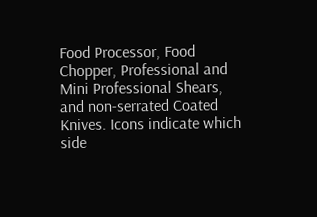Food Processor, Food Chopper, Professional and Mini Professional Shears, and non-serrated Coated Knives. Icons indicate which side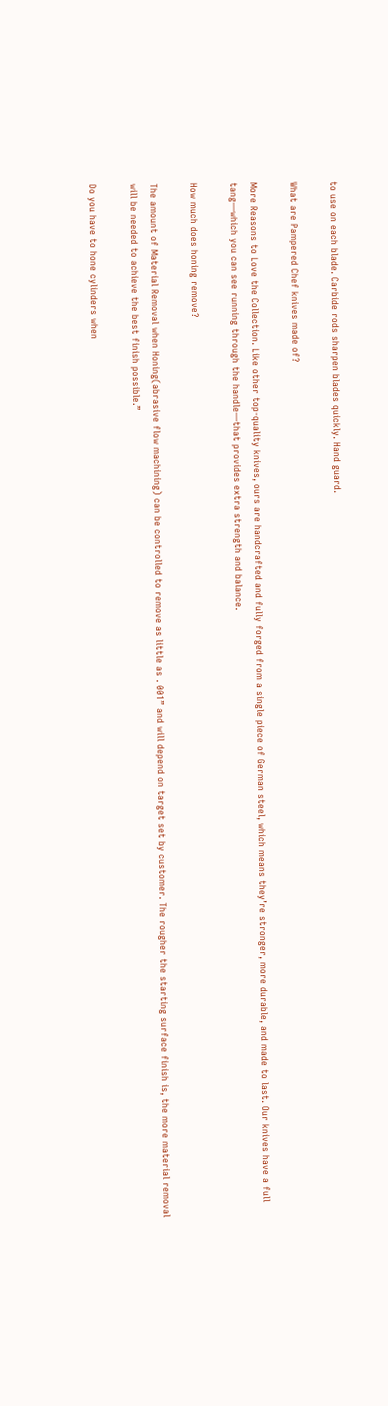to use on each blade. Carbide rods sharpen blades quickly. Hand guard.

What are Pampered Chef knives made of?

More Reasons to Love the Collection. Like other top-quality knives, ours are handcrafted and fully forged from a single piece of German steel, which means they’re stronger, more durable, and made to last. Our knives have a full tang—which you can see running through the handle—that provides extra strength and balance.

How much does honing remove?

The amount of Material Removal when Honing(abrasive flow machining) can be controlled to remove as little as . 001” and will depend on target set by customer. The rougher the starting surface finish is, the more material removal will be needed to achieve the best finish possible.”

Do you have to hone cylinders when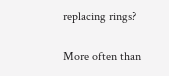replacing rings?

More often than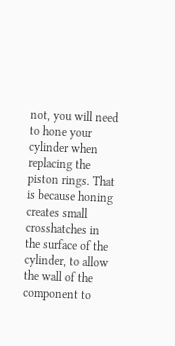not, you will need to hone your cylinder when replacing the piston rings. That is because honing creates small crosshatches in the surface of the cylinder, to allow the wall of the component to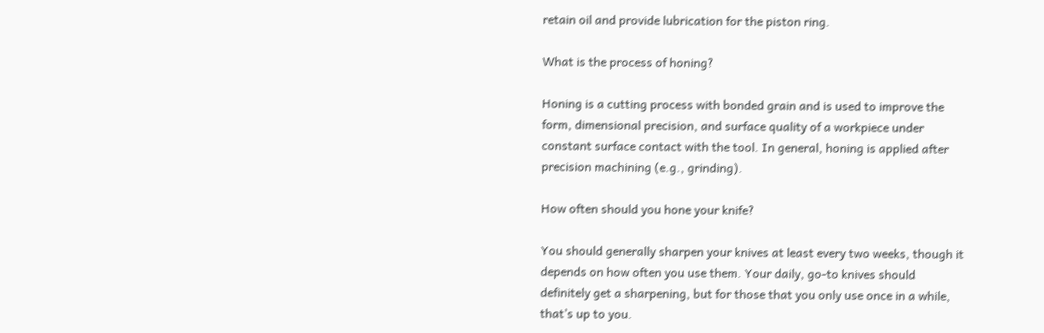retain oil and provide lubrication for the piston ring.

What is the process of honing?

Honing is a cutting process with bonded grain and is used to improve the form, dimensional precision, and surface quality of a workpiece under constant surface contact with the tool. In general, honing is applied after precision machining (e.g., grinding).

How often should you hone your knife?

You should generally sharpen your knives at least every two weeks, though it depends on how often you use them. Your daily, go-to knives should definitely get a sharpening, but for those that you only use once in a while, that’s up to you.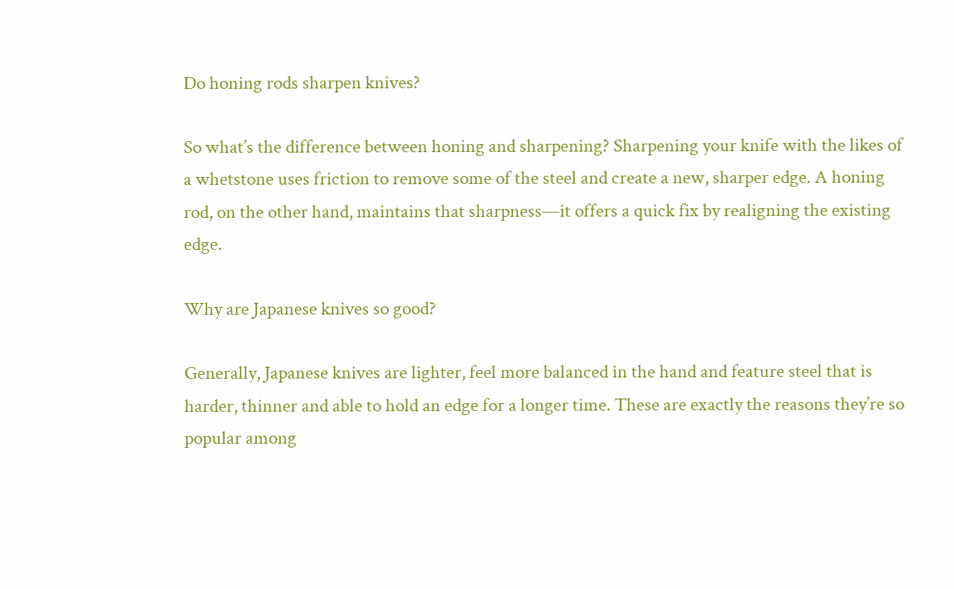Do honing rods sharpen knives?

So what’s the difference between honing and sharpening? Sharpening your knife with the likes of a whetstone uses friction to remove some of the steel and create a new, sharper edge. A honing rod, on the other hand, maintains that sharpness—it offers a quick fix by realigning the existing edge.

Why are Japanese knives so good?

Generally, Japanese knives are lighter, feel more balanced in the hand and feature steel that is harder, thinner and able to hold an edge for a longer time. These are exactly the reasons they’re so popular among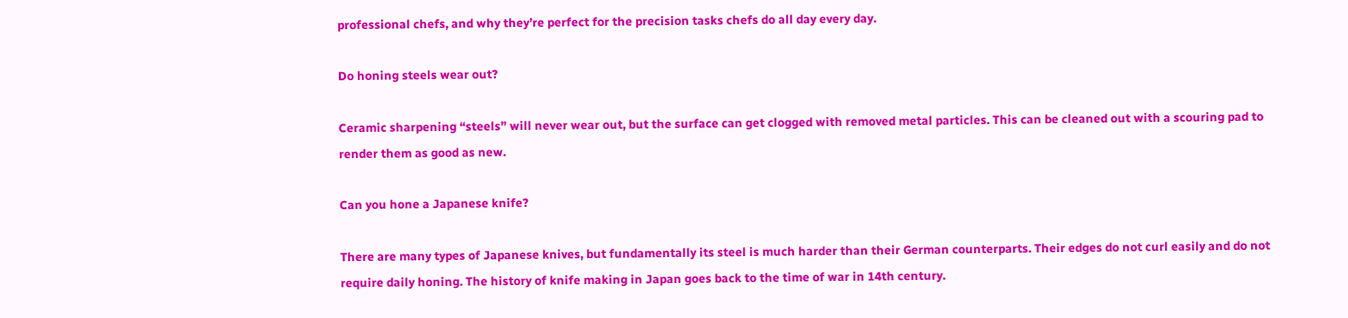professional chefs, and why they’re perfect for the precision tasks chefs do all day every day.

Do honing steels wear out?

Ceramic sharpening “steels” will never wear out, but the surface can get clogged with removed metal particles. This can be cleaned out with a scouring pad to render them as good as new.

Can you hone a Japanese knife?

There are many types of Japanese knives, but fundamentally its steel is much harder than their German counterparts. Their edges do not curl easily and do not require daily honing. The history of knife making in Japan goes back to the time of war in 14th century.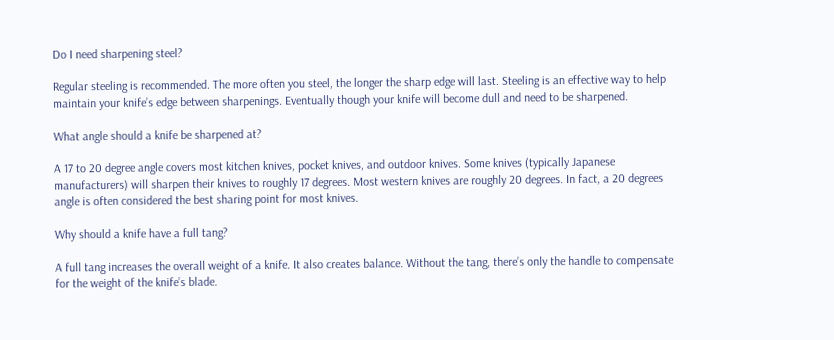Do I need sharpening steel?

Regular steeling is recommended. The more often you steel, the longer the sharp edge will last. Steeling is an effective way to help maintain your knife’s edge between sharpenings. Eventually though your knife will become dull and need to be sharpened.

What angle should a knife be sharpened at?

A 17 to 20 degree angle covers most kitchen knives, pocket knives, and outdoor knives. Some knives (typically Japanese manufacturers) will sharpen their knives to roughly 17 degrees. Most western knives are roughly 20 degrees. In fact, a 20 degrees angle is often considered the best sharing point for most knives.

Why should a knife have a full tang?

A full tang increases the overall weight of a knife. It also creates balance. Without the tang, there’s only the handle to compensate for the weight of the knife’s blade.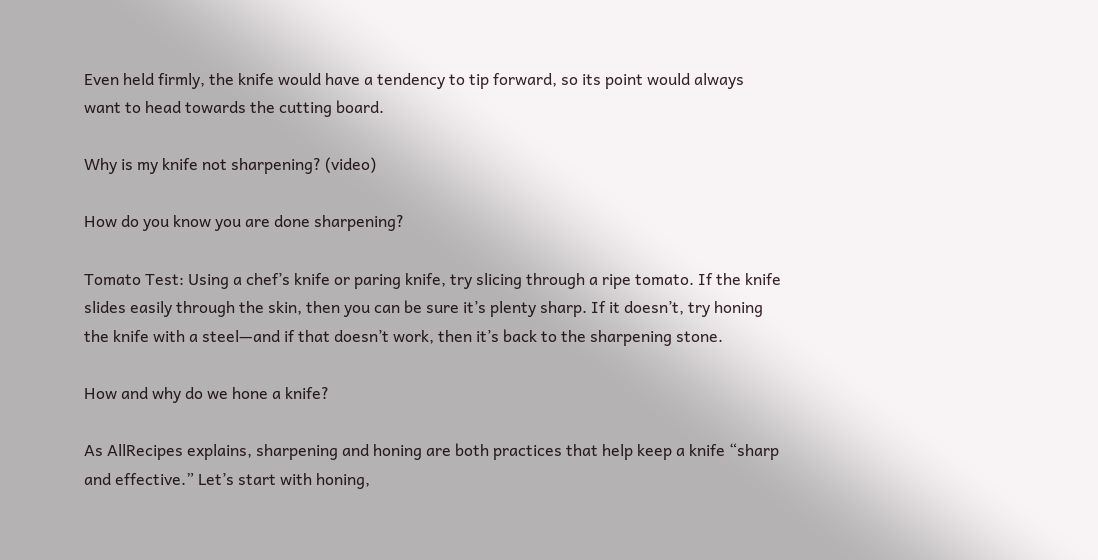Even held firmly, the knife would have a tendency to tip forward, so its point would always want to head towards the cutting board.

Why is my knife not sharpening? (video)

How do you know you are done sharpening?

Tomato Test: Using a chef’s knife or paring knife, try slicing through a ripe tomato. If the knife slides easily through the skin, then you can be sure it’s plenty sharp. If it doesn’t, try honing the knife with a steel—and if that doesn’t work, then it’s back to the sharpening stone.

How and why do we hone a knife?

As AllRecipes explains, sharpening and honing are both practices that help keep a knife “sharp and effective.” Let’s start with honing,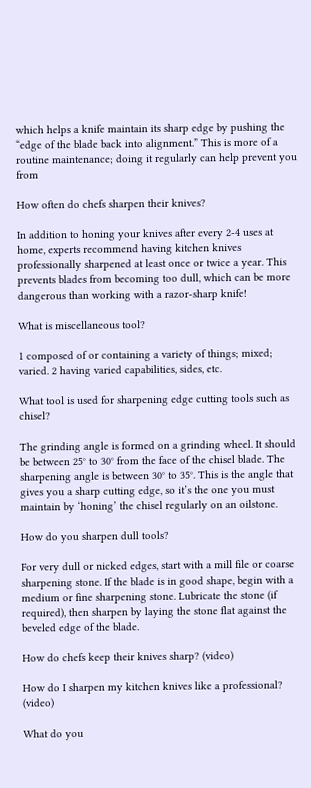which helps a knife maintain its sharp edge by pushing the “edge of the blade back into alignment.” This is more of a routine maintenance; doing it regularly can help prevent you from

How often do chefs sharpen their knives?

In addition to honing your knives after every 2-4 uses at home, experts recommend having kitchen knives professionally sharpened at least once or twice a year. This prevents blades from becoming too dull, which can be more dangerous than working with a razor-sharp knife!

What is miscellaneous tool?

1 composed of or containing a variety of things; mixed; varied. 2 having varied capabilities, sides, etc.

What tool is used for sharpening edge cutting tools such as chisel?

The grinding angle is formed on a grinding wheel. It should be between 25° to 30° from the face of the chisel blade. The sharpening angle is between 30° to 35°. This is the angle that gives you a sharp cutting edge, so it’s the one you must maintain by ‘honing’ the chisel regularly on an oilstone.

How do you sharpen dull tools?

For very dull or nicked edges, start with a mill file or coarse sharpening stone. If the blade is in good shape, begin with a medium or fine sharpening stone. Lubricate the stone (if required), then sharpen by laying the stone flat against the beveled edge of the blade.

How do chefs keep their knives sharp? (video)

How do I sharpen my kitchen knives like a professional? (video)

What do you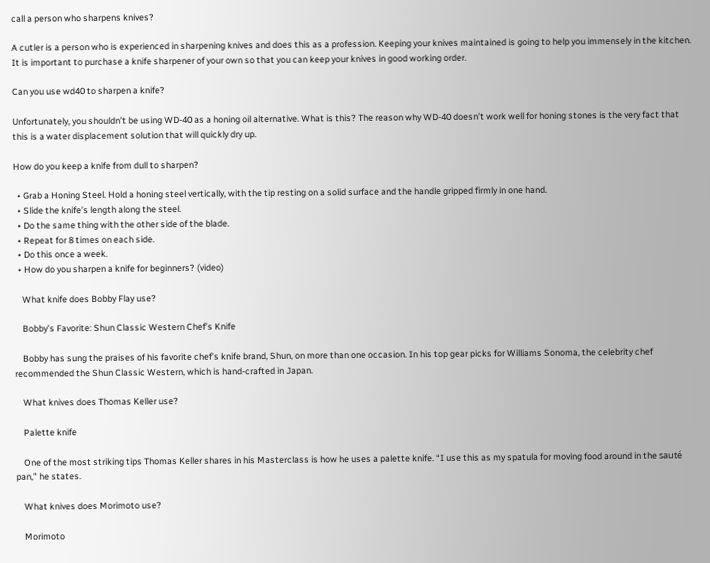call a person who sharpens knives?

A cutler is a person who is experienced in sharpening knives and does this as a profession. Keeping your knives maintained is going to help you immensely in the kitchen. It is important to purchase a knife sharpener of your own so that you can keep your knives in good working order.

Can you use wd40 to sharpen a knife?

Unfortunately, you shouldn’t be using WD-40 as a honing oil alternative. What is this? The reason why WD-40 doesn’t work well for honing stones is the very fact that this is a water displacement solution that will quickly dry up.

How do you keep a knife from dull to sharpen?

  • Grab a Honing Steel. Hold a honing steel vertically, with the tip resting on a solid surface and the handle gripped firmly in one hand.
  • Slide the knife’s length along the steel.
  • Do the same thing with the other side of the blade.
  • Repeat for 8 times on each side.
  • Do this once a week.
  • How do you sharpen a knife for beginners? (video)

    What knife does Bobby Flay use?

    Bobby’s Favorite: Shun Classic Western Chef’s Knife

    Bobby has sung the praises of his favorite chef’s knife brand, Shun, on more than one occasion. In his top gear picks for Williams Sonoma, the celebrity chef recommended the Shun Classic Western, which is hand-crafted in Japan.

    What knives does Thomas Keller use?

    Palette knife

    One of the most striking tips Thomas Keller shares in his Masterclass is how he uses a palette knife. “I use this as my spatula for moving food around in the sauté pan,” he states.

    What knives does Morimoto use?

    Morimoto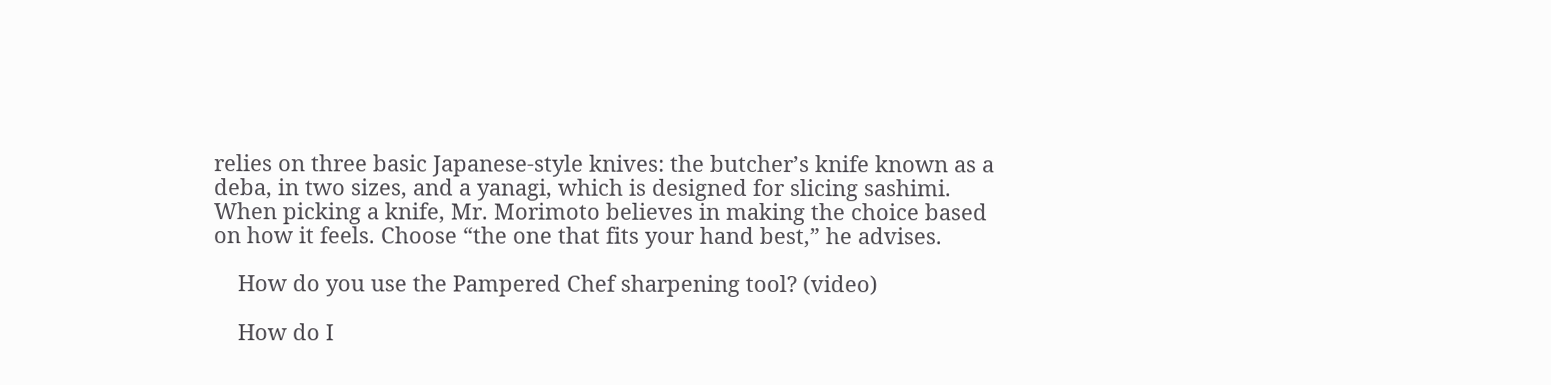relies on three basic Japanese-style knives: the butcher’s knife known as a deba, in two sizes, and a yanagi, which is designed for slicing sashimi. When picking a knife, Mr. Morimoto believes in making the choice based on how it feels. Choose “the one that fits your hand best,” he advises.

    How do you use the Pampered Chef sharpening tool? (video)

    How do I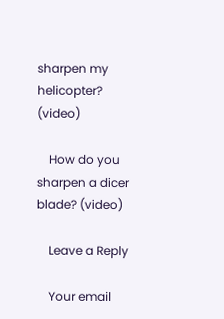sharpen my helicopter? (video)

    How do you sharpen a dicer blade? (video)

    Leave a Reply

    Your email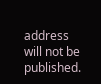address will not be published.